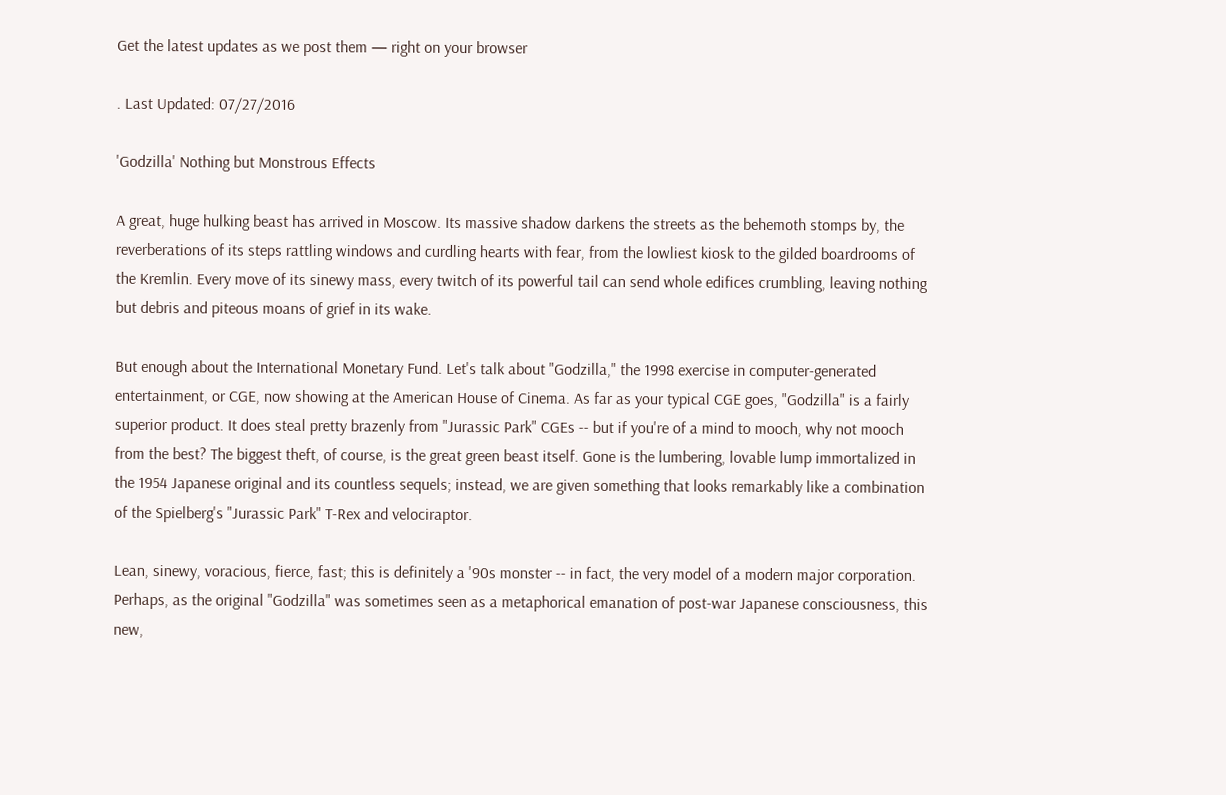Get the latest updates as we post them — right on your browser

. Last Updated: 07/27/2016

'Godzilla' Nothing but Monstrous Effects

A great, huge hulking beast has arrived in Moscow. Its massive shadow darkens the streets as the behemoth stomps by, the reverberations of its steps rattling windows and curdling hearts with fear, from the lowliest kiosk to the gilded boardrooms of the Kremlin. Every move of its sinewy mass, every twitch of its powerful tail can send whole edifices crumbling, leaving nothing but debris and piteous moans of grief in its wake.

But enough about the International Monetary Fund. Let's talk about "Godzilla," the 1998 exercise in computer-generated entertainment, or CGE, now showing at the American House of Cinema. As far as your typical CGE goes, "Godzilla" is a fairly superior product. It does steal pretty brazenly from "Jurassic Park" CGEs -- but if you're of a mind to mooch, why not mooch from the best? The biggest theft, of course, is the great green beast itself. Gone is the lumbering, lovable lump immortalized in the 1954 Japanese original and its countless sequels; instead, we are given something that looks remarkably like a combination of the Spielberg's "Jurassic Park" T-Rex and velociraptor.

Lean, sinewy, voracious, fierce, fast; this is definitely a '90s monster -- in fact, the very model of a modern major corporation. Perhaps, as the original "Godzilla" was sometimes seen as a metaphorical emanation of post-war Japanese consciousness, this new,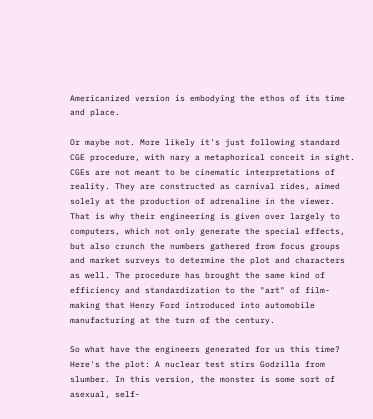Americanized version is embodying the ethos of its time and place.

Or maybe not. More likely it's just following standard CGE procedure, with nary a metaphorical conceit in sight. CGEs are not meant to be cinematic interpretations of reality. They are constructed as carnival rides, aimed solely at the production of adrenaline in the viewer. That is why their engineering is given over largely to computers, which not only generate the special effects, but also crunch the numbers gathered from focus groups and market surveys to determine the plot and characters as well. The procedure has brought the same kind of efficiency and standardization to the "art" of film-making that Henry Ford introduced into automobile manufacturing at the turn of the century.

So what have the engineers generated for us this time? Here's the plot: A nuclear test stirs Godzilla from slumber. In this version, the monster is some sort of asexual, self-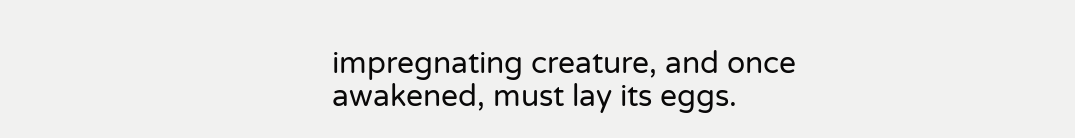impregnating creature, and once awakened, must lay its eggs.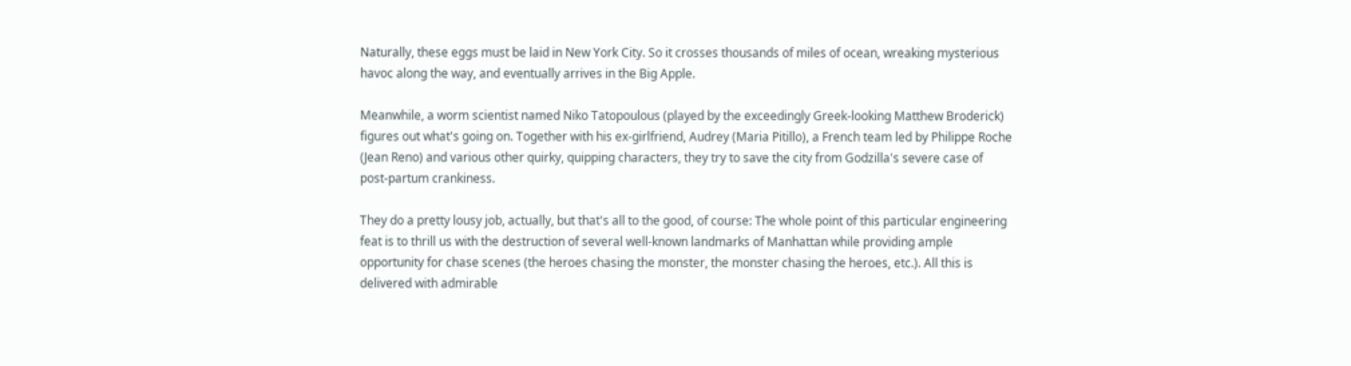Naturally, these eggs must be laid in New York City. So it crosses thousands of miles of ocean, wreaking mysterious havoc along the way, and eventually arrives in the Big Apple.

Meanwhile, a worm scientist named Niko Tatopoulous (played by the exceedingly Greek-looking Matthew Broderick) figures out what's going on. Together with his ex-girlfriend, Audrey (Maria Pitillo), a French team led by Philippe Roche (Jean Reno) and various other quirky, quipping characters, they try to save the city from Godzilla's severe case of post-partum crankiness.

They do a pretty lousy job, actually, but that's all to the good, of course: The whole point of this particular engineering feat is to thrill us with the destruction of several well-known landmarks of Manhattan while providing ample opportunity for chase scenes (the heroes chasing the monster, the monster chasing the heroes, etc.). All this is delivered with admirable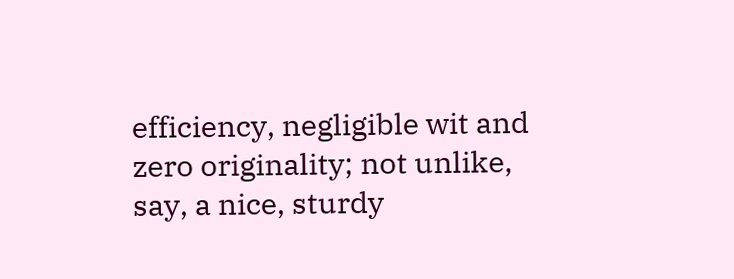efficiency, negligible wit and zero originality; not unlike, say, a nice, sturdy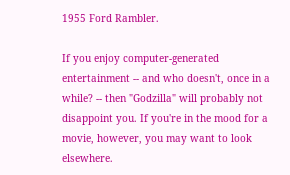1955 Ford Rambler.

If you enjoy computer-generated entertainment -- and who doesn't, once in a while? -- then "Godzilla" will probably not disappoint you. If you're in the mood for a movie, however, you may want to look elsewhere.